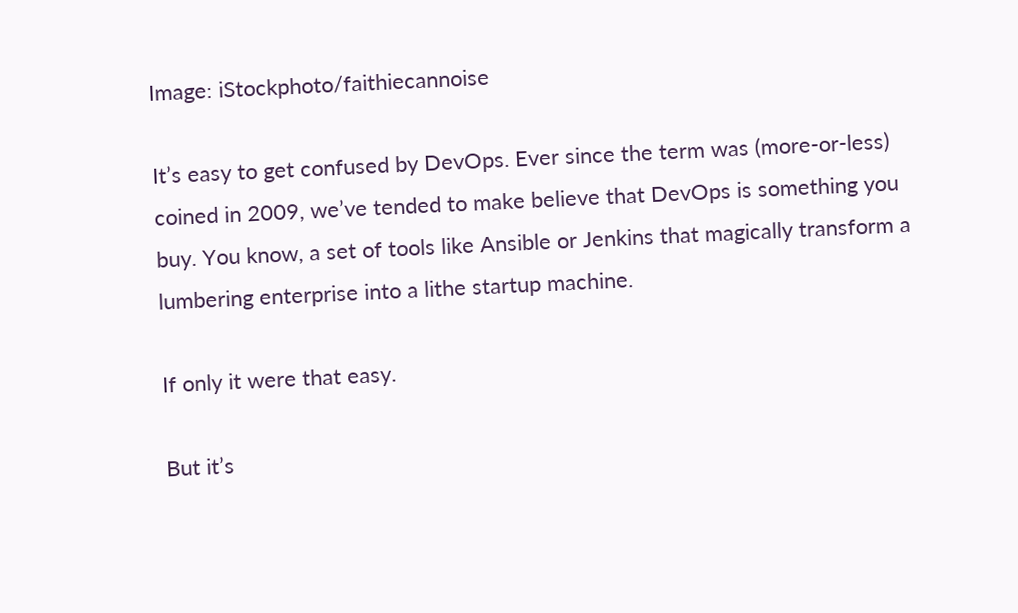Image: iStockphoto/faithiecannoise

It’s easy to get confused by DevOps. Ever since the term was (more-or-less) coined in 2009, we’ve tended to make believe that DevOps is something you buy. You know, a set of tools like Ansible or Jenkins that magically transform a lumbering enterprise into a lithe startup machine.

If only it were that easy.

But it’s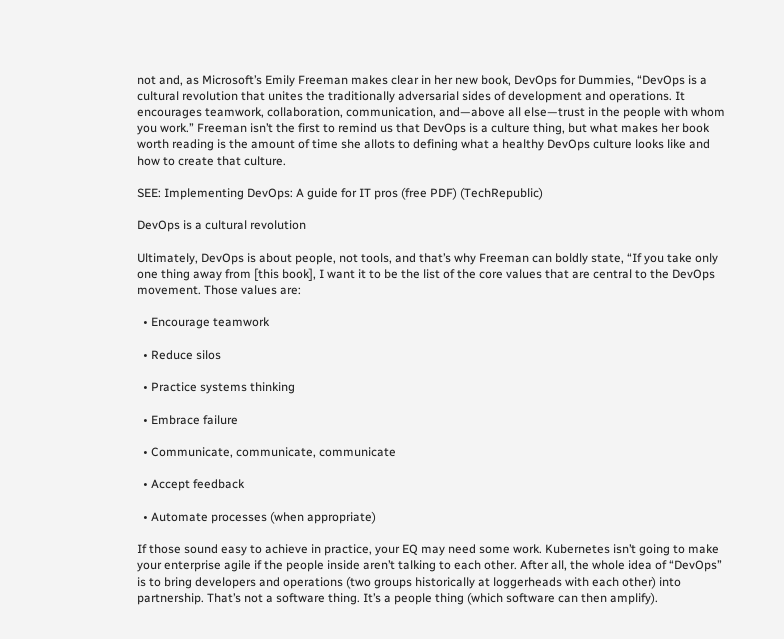not and, as Microsoft’s Emily Freeman makes clear in her new book, DevOps for Dummies, “DevOps is a cultural revolution that unites the traditionally adversarial sides of development and operations. It encourages teamwork, collaboration, communication, and—above all else—trust in the people with whom you work.” Freeman isn’t the first to remind us that DevOps is a culture thing, but what makes her book worth reading is the amount of time she allots to defining what a healthy DevOps culture looks like and how to create that culture.

SEE: Implementing DevOps: A guide for IT pros (free PDF) (TechRepublic)

DevOps is a cultural revolution

Ultimately, DevOps is about people, not tools, and that’s why Freeman can boldly state, “If you take only one thing away from [this book], I want it to be the list of the core values that are central to the DevOps movement. Those values are:

  • Encourage teamwork

  • Reduce silos

  • Practice systems thinking

  • Embrace failure

  • Communicate, communicate, communicate

  • Accept feedback

  • Automate processes (when appropriate)

If those sound easy to achieve in practice, your EQ may need some work. Kubernetes isn’t going to make your enterprise agile if the people inside aren’t talking to each other. After all, the whole idea of “DevOps” is to bring developers and operations (two groups historically at loggerheads with each other) into partnership. That’s not a software thing. It’s a people thing (which software can then amplify).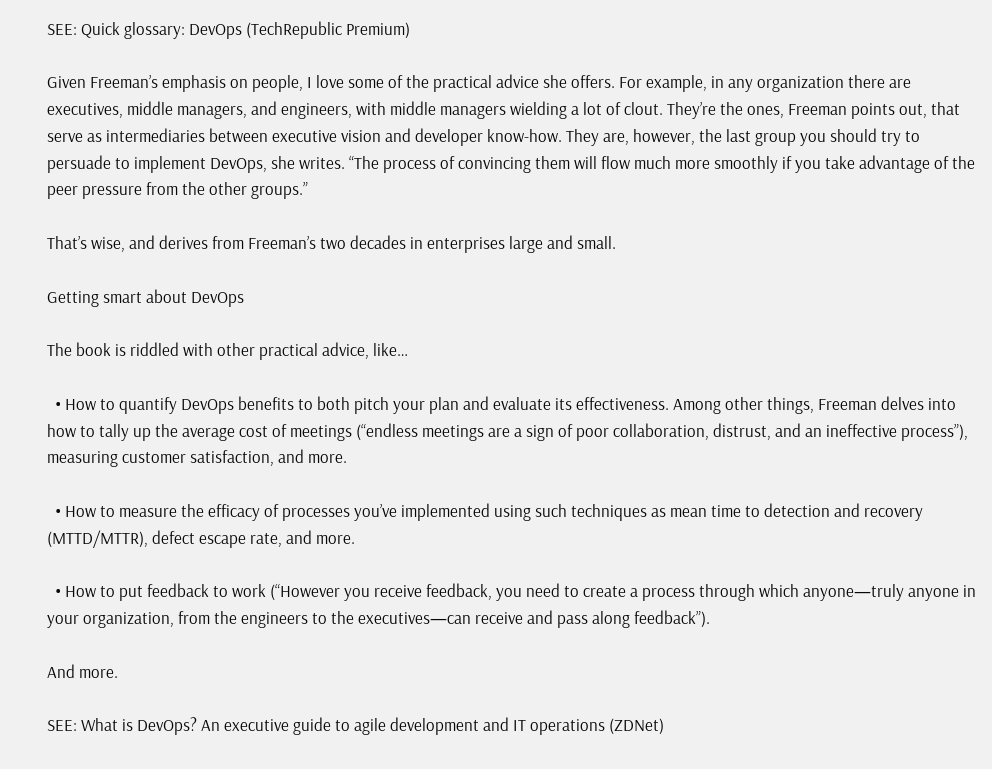SEE: Quick glossary: DevOps (TechRepublic Premium)

Given Freeman’s emphasis on people, I love some of the practical advice she offers. For example, in any organization there are executives, middle managers, and engineers, with middle managers wielding a lot of clout. They’re the ones, Freeman points out, that serve as intermediaries between executive vision and developer know-how. They are, however, the last group you should try to persuade to implement DevOps, she writes. “The process of convincing them will flow much more smoothly if you take advantage of the peer pressure from the other groups.”

That’s wise, and derives from Freeman’s two decades in enterprises large and small.

Getting smart about DevOps

The book is riddled with other practical advice, like…

  • How to quantify DevOps benefits to both pitch your plan and evaluate its effectiveness. Among other things, Freeman delves into how to tally up the average cost of meetings (“endless meetings are a sign of poor collaboration, distrust, and an ineffective process”), measuring customer satisfaction, and more.

  • How to measure the efficacy of processes you’ve implemented using such techniques as mean time to detection and recovery (MTTD/MTTR), defect escape rate, and more.

  • How to put feedback to work (“However you receive feedback, you need to create a process through which anyone—truly anyone in your organization, from the engineers to the executives—can receive and pass along feedback”).

And more.

SEE: What is DevOps? An executive guide to agile development and IT operations (ZDNet)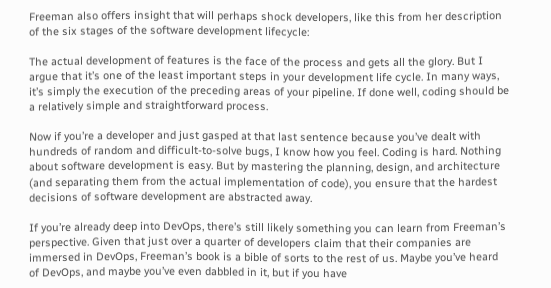Freeman also offers insight that will perhaps shock developers, like this from her description of the six stages of the software development lifecycle:

The actual development of features is the face of the process and gets all the glory. But I argue that it’s one of the least important steps in your development life cycle. In many ways, it’s simply the execution of the preceding areas of your pipeline. If done well, coding should be a relatively simple and straightforward process.

Now if you’re a developer and just gasped at that last sentence because you’ve dealt with hundreds of random and difficult-to-solve bugs, I know how you feel. Coding is hard. Nothing about software development is easy. But by mastering the planning, design, and architecture (and separating them from the actual implementation of code), you ensure that the hardest decisions of software development are abstracted away.

If you’re already deep into DevOps, there’s still likely something you can learn from Freeman’s perspective. Given that just over a quarter of developers claim that their companies are immersed in DevOps, Freeman’s book is a bible of sorts to the rest of us. Maybe you’ve heard of DevOps, and maybe you’ve even dabbled in it, but if you have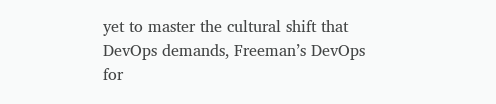yet to master the cultural shift that DevOps demands, Freeman’s DevOps for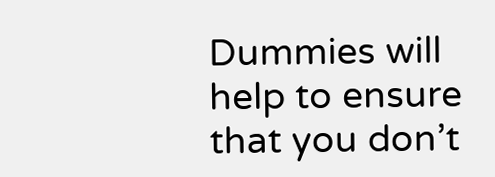Dummies will help to ensure that you don’t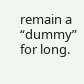remain a “dummy” for long.